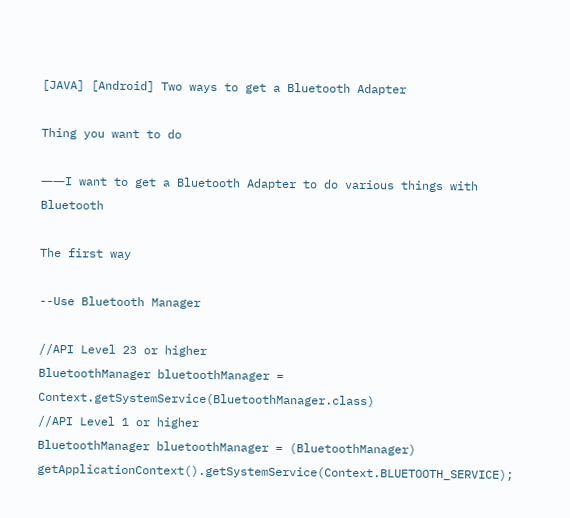[JAVA] [Android] Two ways to get a Bluetooth Adapter

Thing you want to do

――I want to get a Bluetooth Adapter to do various things with Bluetooth

The first way

--Use Bluetooth Manager

//API Level 23 or higher
BluetoothManager bluetoothManager = Context.getSystemService(BluetoothManager.class)
//API Level 1 or higher
BluetoothManager bluetoothManager = (BluetoothManager) getApplicationContext().getSystemService(Context.BLUETOOTH_SERVICE);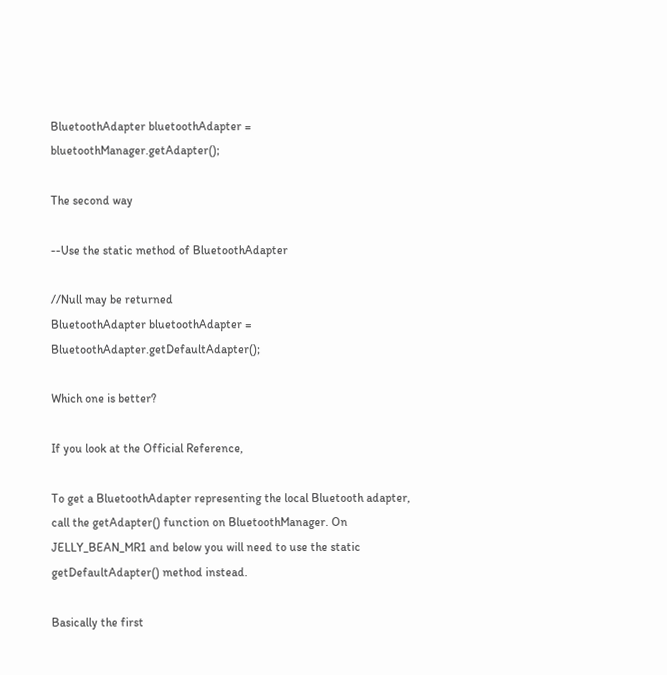BluetoothAdapter bluetoothAdapter = bluetoothManager.getAdapter();

The second way

--Use the static method of BluetoothAdapter

//Null may be returned
BluetoothAdapter bluetoothAdapter = BluetoothAdapter.getDefaultAdapter();

Which one is better?

If you look at the Official Reference,

To get a BluetoothAdapter representing the local Bluetooth adapter, call the getAdapter() function on BluetoothManager. On JELLY_BEAN_MR1 and below you will need to use the static getDefaultAdapter() method instead.

Basically the first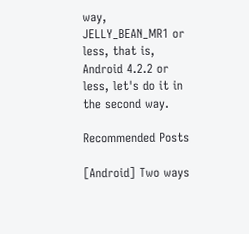way, JELLY_BEAN_MR1 or less, that is, Android 4.2.2 or less, let's do it in the second way.

Recommended Posts

[Android] Two ways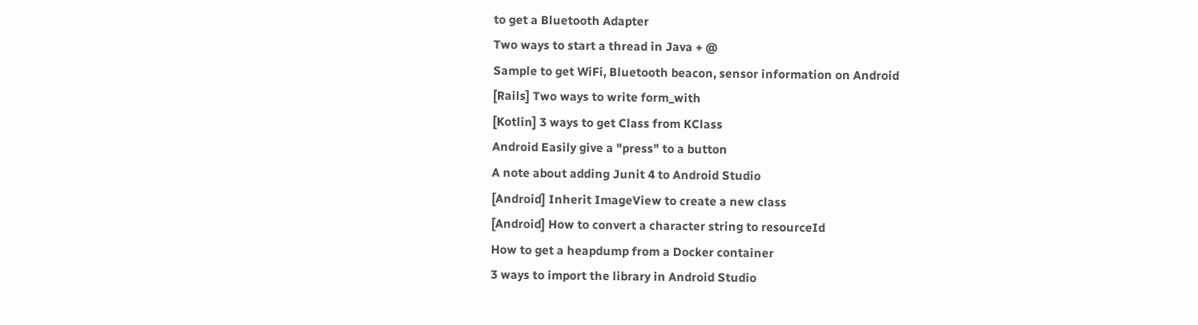to get a Bluetooth Adapter
Two ways to start a thread in Java + @
Sample to get WiFi, Bluetooth beacon, sensor information on Android
[Rails] Two ways to write form_with
[Kotlin] 3 ways to get Class from KClass
Android Easily give a "press" to a button
A note about adding Junit 4 to Android Studio
[Android] Inherit ImageView to create a new class
[Android] How to convert a character string to resourceId
How to get a heapdump from a Docker container
3 ways to import the library in Android Studio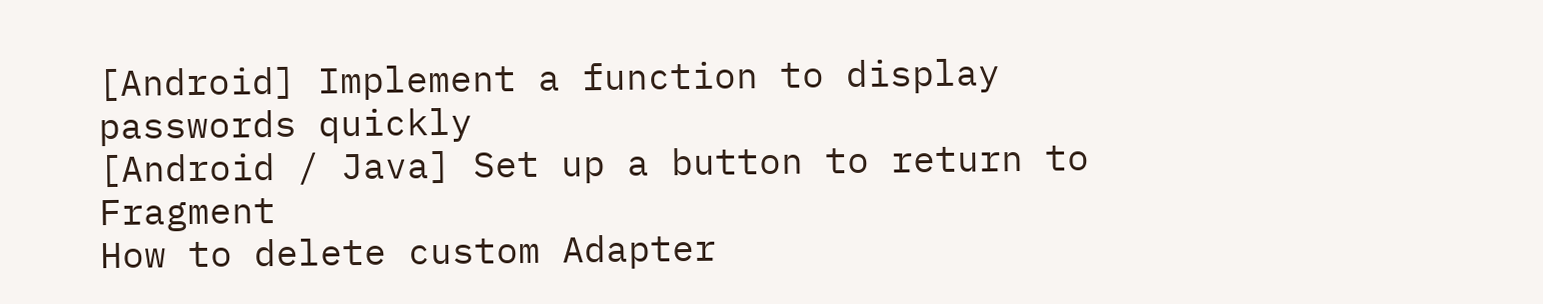[Android] Implement a function to display passwords quickly
[Android / Java] Set up a button to return to Fragment
How to delete custom Adapter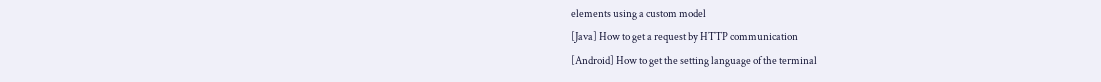elements using a custom model
[Java] How to get a request by HTTP communication
[Android] How to get the setting language of the terminal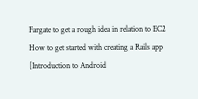Fargate to get a rough idea in relation to EC2
How to get started with creating a Rails app
[Introduction to Android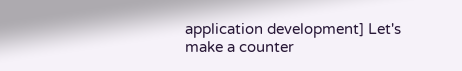application development] Let's make a counter